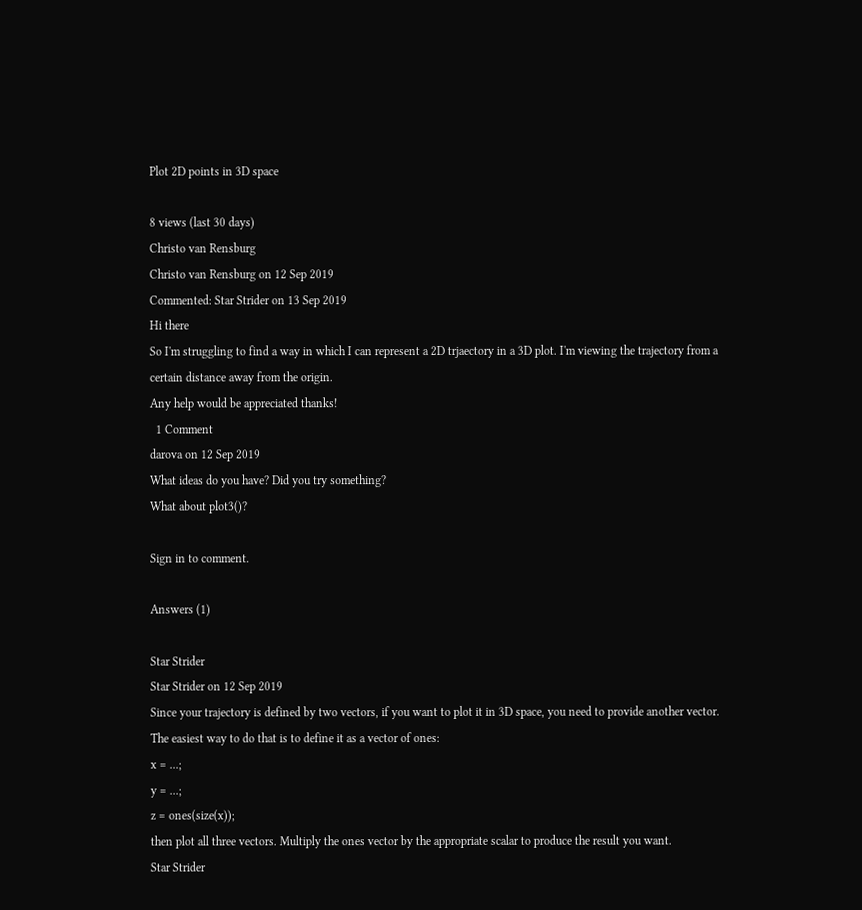Plot 2D points in 3D space

8 views (last 30 days)
Christo van Rensburg
Christo van Rensburg on 12 Sep 2019
Commented: Star Strider on 13 Sep 2019
Hi there
So I'm struggling to find a way in which I can represent a 2D trjaectory in a 3D plot. I'm viewing the trajectory from a certain distance away from the origin.
Any help would be appreciated thanks!
  1 Comment
darova on 12 Sep 2019
What ideas do you have? Did you try something?
What about plot3()?

Sign in to comment.

Answers (1)

Star Strider
Star Strider on 12 Sep 2019
Since your trajectory is defined by two vectors, if you want to plot it in 3D space, you need to provide another vector. The easiest way to do that is to define it as a vector of ones:
x = ...;
y = ...;
z = ones(size(x));
then plot all three vectors. Multiply the ones vector by the appropriate scalar to produce the result you want.
Star Strider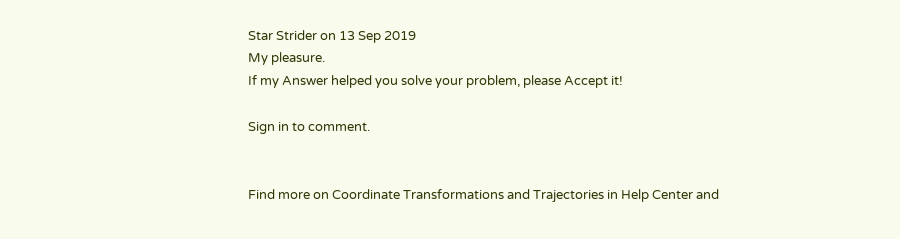Star Strider on 13 Sep 2019
My pleasure.
If my Answer helped you solve your problem, please Accept it!

Sign in to comment.


Find more on Coordinate Transformations and Trajectories in Help Center and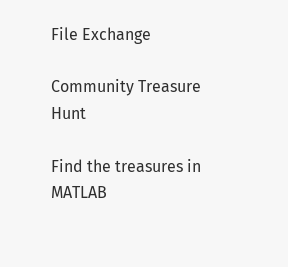File Exchange

Community Treasure Hunt

Find the treasures in MATLAB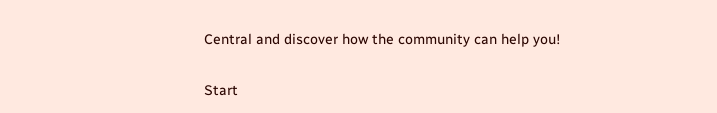Central and discover how the community can help you!

Start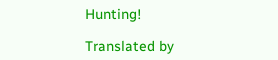Hunting!

Translated by